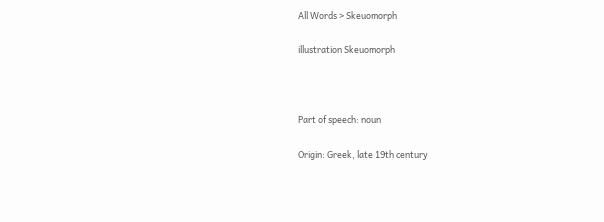All Words > Skeuomorph

illustration Skeuomorph



Part of speech: noun

Origin: Greek, late 19th century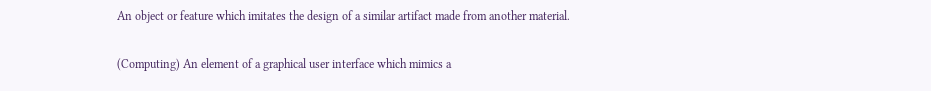An object or feature which imitates the design of a similar artifact made from another material.


(Computing) An element of a graphical user interface which mimics a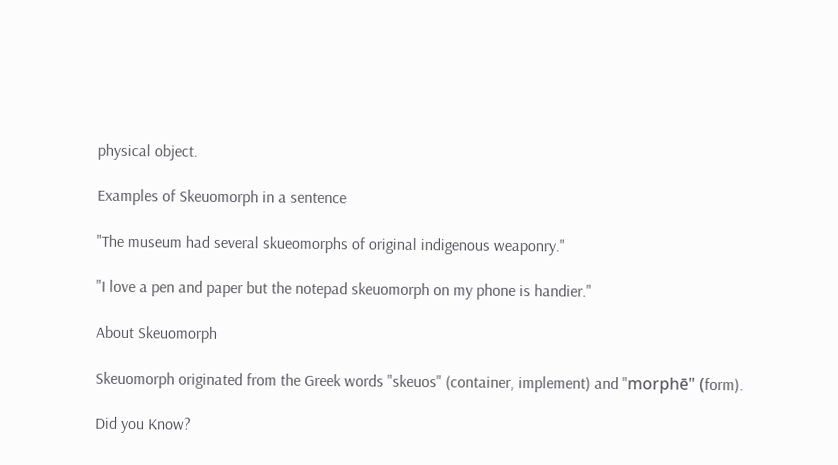physical object.

Examples of Skeuomorph in a sentence

"The museum had several skueomorphs of original indigenous weaponry."

"I love a pen and paper but the notepad skeuomorph on my phone is handier."

About Skeuomorph

Skeuomorph originated from the Greek words "skeuos" (container, implement) and "morphē" (form).

Did you Know?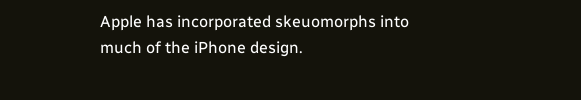Apple has incorporated skeuomorphs into much of the iPhone design.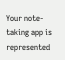Your note-taking app is represented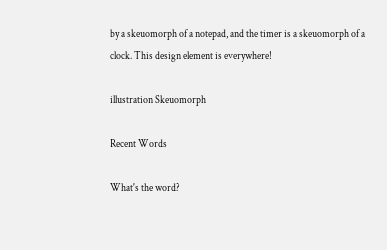by a skeuomorph of a notepad, and the timer is a skeuomorph of a clock. This design element is everywhere!

illustration Skeuomorph

Recent Words

What's the word?